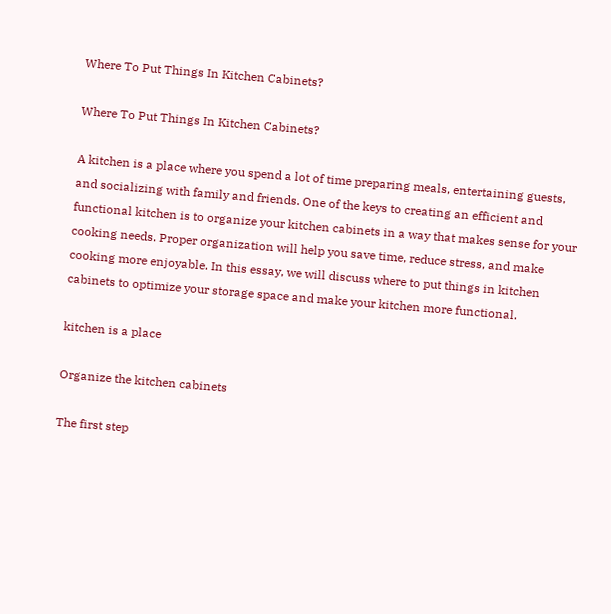Where To Put Things In Kitchen Cabinets?

Where To Put Things In Kitchen Cabinets?

A kitchen is a place where you spend a lot of time preparing meals, entertaining guests, and socializing with family and friends. One of the keys to creating an efficient and functional kitchen is to organize your kitchen cabinets in a way that makes sense for your cooking needs. Proper organization will help you save time, reduce stress, and make cooking more enjoyable. In this essay, we will discuss where to put things in kitchen cabinets to optimize your storage space and make your kitchen more functional.

kitchen is a place

Organize the kitchen cabinets

The first step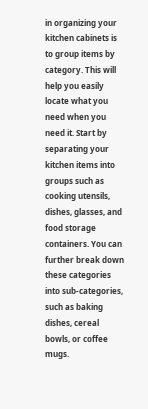in organizing your kitchen cabinets is to group items by category. This will help you easily locate what you need when you need it. Start by separating your kitchen items into groups such as cooking utensils, dishes, glasses, and food storage containers. You can further break down these categories into sub-categories, such as baking dishes, cereal bowls, or coffee mugs.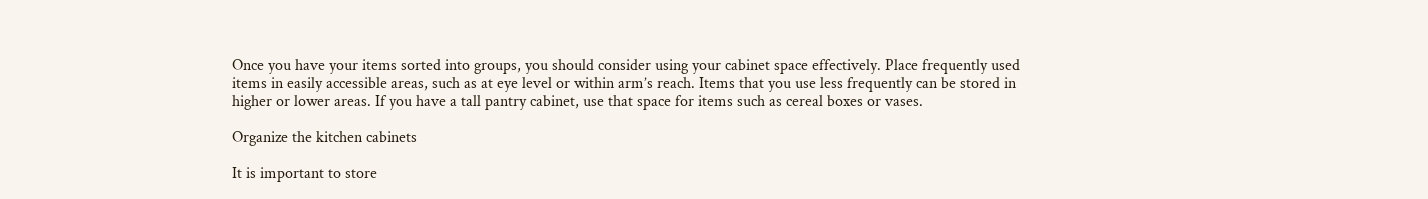Once you have your items sorted into groups, you should consider using your cabinet space effectively. Place frequently used items in easily accessible areas, such as at eye level or within arm’s reach. Items that you use less frequently can be stored in higher or lower areas. If you have a tall pantry cabinet, use that space for items such as cereal boxes or vases.

Organize the kitchen cabinets

It is important to store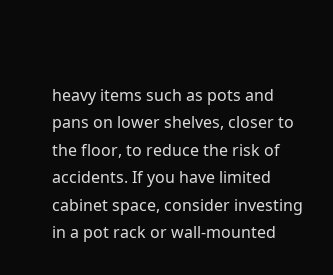heavy items such as pots and pans on lower shelves, closer to the floor, to reduce the risk of accidents. If you have limited cabinet space, consider investing in a pot rack or wall-mounted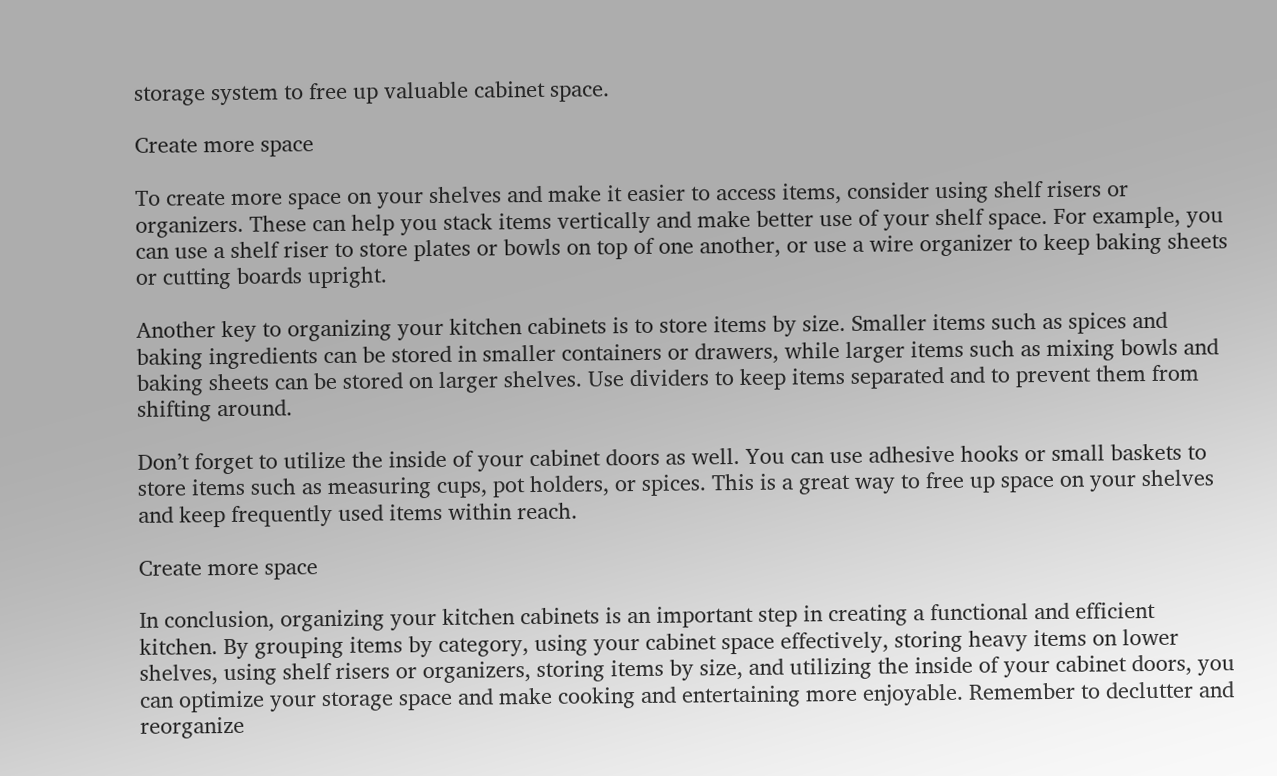storage system to free up valuable cabinet space.

Create more space

To create more space on your shelves and make it easier to access items, consider using shelf risers or organizers. These can help you stack items vertically and make better use of your shelf space. For example, you can use a shelf riser to store plates or bowls on top of one another, or use a wire organizer to keep baking sheets or cutting boards upright.

Another key to organizing your kitchen cabinets is to store items by size. Smaller items such as spices and baking ingredients can be stored in smaller containers or drawers, while larger items such as mixing bowls and baking sheets can be stored on larger shelves. Use dividers to keep items separated and to prevent them from shifting around.

Don’t forget to utilize the inside of your cabinet doors as well. You can use adhesive hooks or small baskets to store items such as measuring cups, pot holders, or spices. This is a great way to free up space on your shelves and keep frequently used items within reach.

Create more space

In conclusion, organizing your kitchen cabinets is an important step in creating a functional and efficient kitchen. By grouping items by category, using your cabinet space effectively, storing heavy items on lower shelves, using shelf risers or organizers, storing items by size, and utilizing the inside of your cabinet doors, you can optimize your storage space and make cooking and entertaining more enjoyable. Remember to declutter and reorganize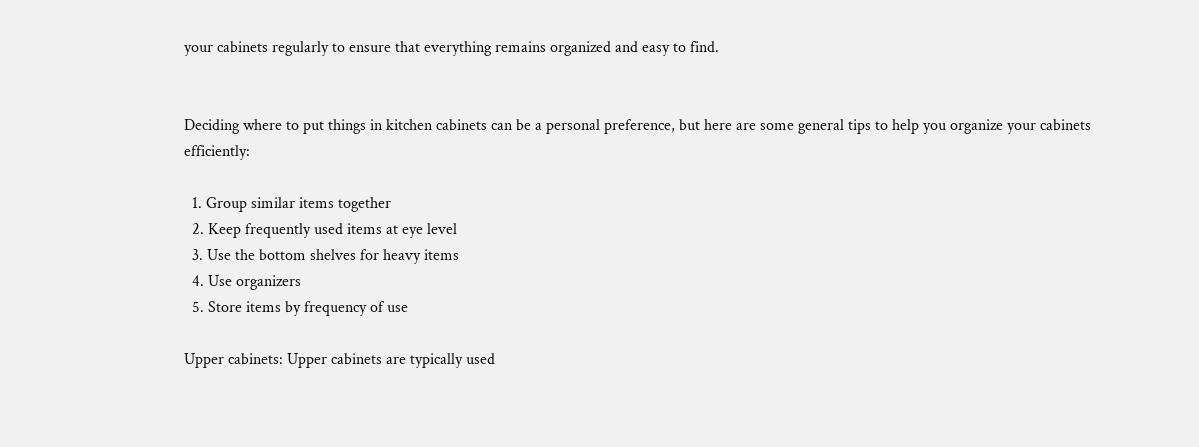your cabinets regularly to ensure that everything remains organized and easy to find.


Deciding where to put things in kitchen cabinets can be a personal preference, but here are some general tips to help you organize your cabinets efficiently:

  1. Group similar items together
  2. Keep frequently used items at eye level
  3. Use the bottom shelves for heavy items
  4. Use organizers
  5. Store items by frequency of use

Upper cabinets: Upper cabinets are typically used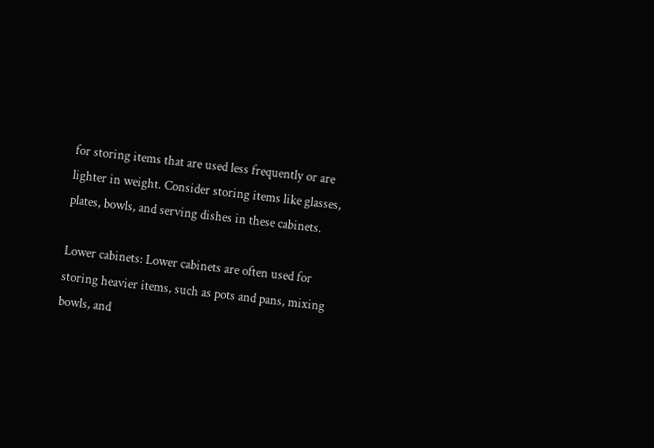for storing items that are used less frequently or are lighter in weight. Consider storing items like glasses, plates, bowls, and serving dishes in these cabinets.

Lower cabinets: Lower cabinets are often used for storing heavier items, such as pots and pans, mixing bowls, and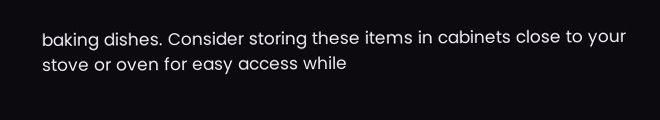baking dishes. Consider storing these items in cabinets close to your stove or oven for easy access while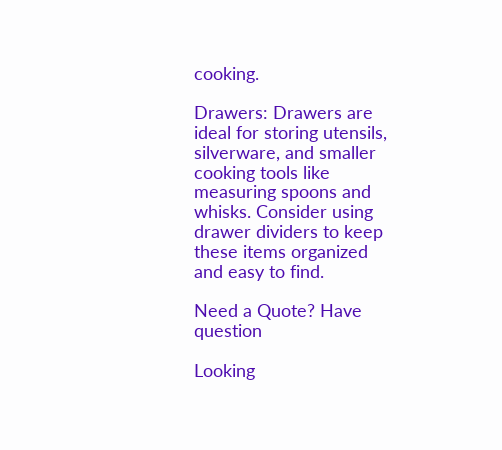cooking.

Drawers: Drawers are ideal for storing utensils, silverware, and smaller cooking tools like measuring spoons and whisks. Consider using drawer dividers to keep these items organized and easy to find.

Need a Quote? Have question

Looking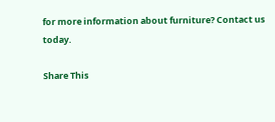for more information about furniture? Contact us today.

Share This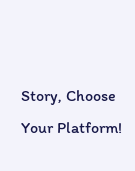Story, Choose Your Platform!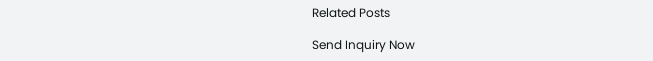Related Posts

Send Inquiry Now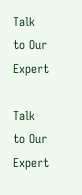Talk to Our Expert

Talk to Our Expert